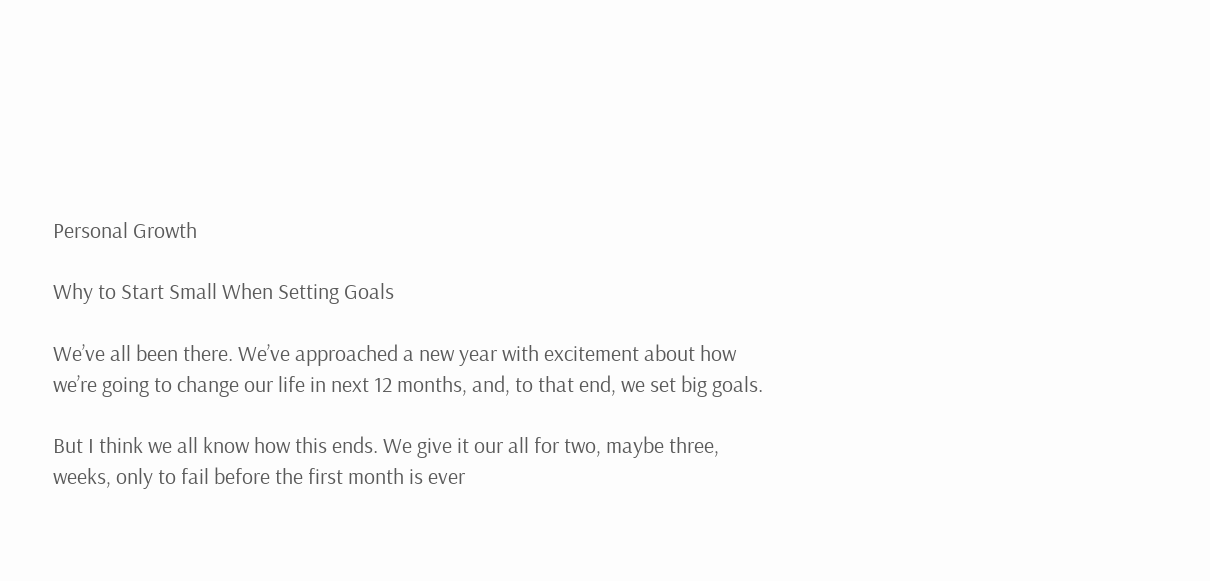Personal Growth

Why to Start Small When Setting Goals

We’ve all been there. We’ve approached a new year with excitement about how we’re going to change our life in next 12 months, and, to that end, we set big goals.

But I think we all know how this ends. We give it our all for two, maybe three, weeks, only to fail before the first month is ever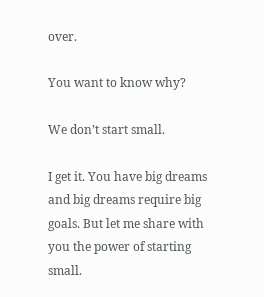over.

You want to know why?

We don’t start small.

I get it. You have big dreams and big dreams require big goals. But let me share with you the power of starting small.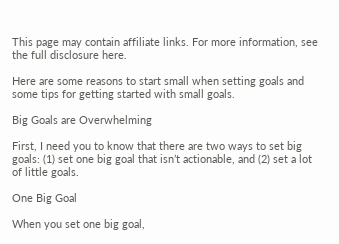This page may contain affiliate links. For more information, see the full disclosure here.

Here are some reasons to start small when setting goals and some tips for getting started with small goals.

Big Goals are Overwhelming

First, I need you to know that there are two ways to set big goals: (1) set one big goal that isn’t actionable, and (2) set a lot of little goals.

One Big Goal

When you set one big goal,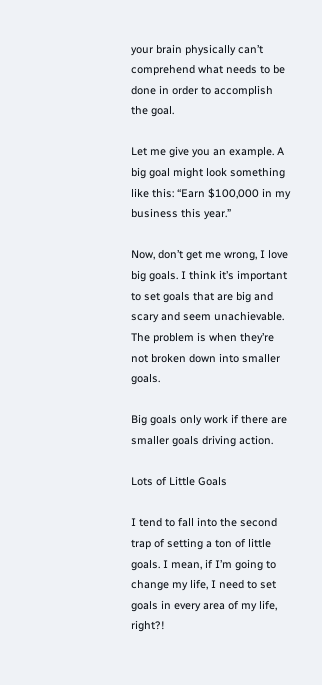your brain physically can’t comprehend what needs to be done in order to accomplish the goal.

Let me give you an example. A big goal might look something like this: “Earn $100,000 in my business this year.”

Now, don’t get me wrong, I love big goals. I think it’s important to set goals that are big and scary and seem unachievable. The problem is when they’re not broken down into smaller goals.

Big goals only work if there are smaller goals driving action.

Lots of Little Goals

I tend to fall into the second trap of setting a ton of little goals. I mean, if I’m going to change my life, I need to set goals in every area of my life, right?!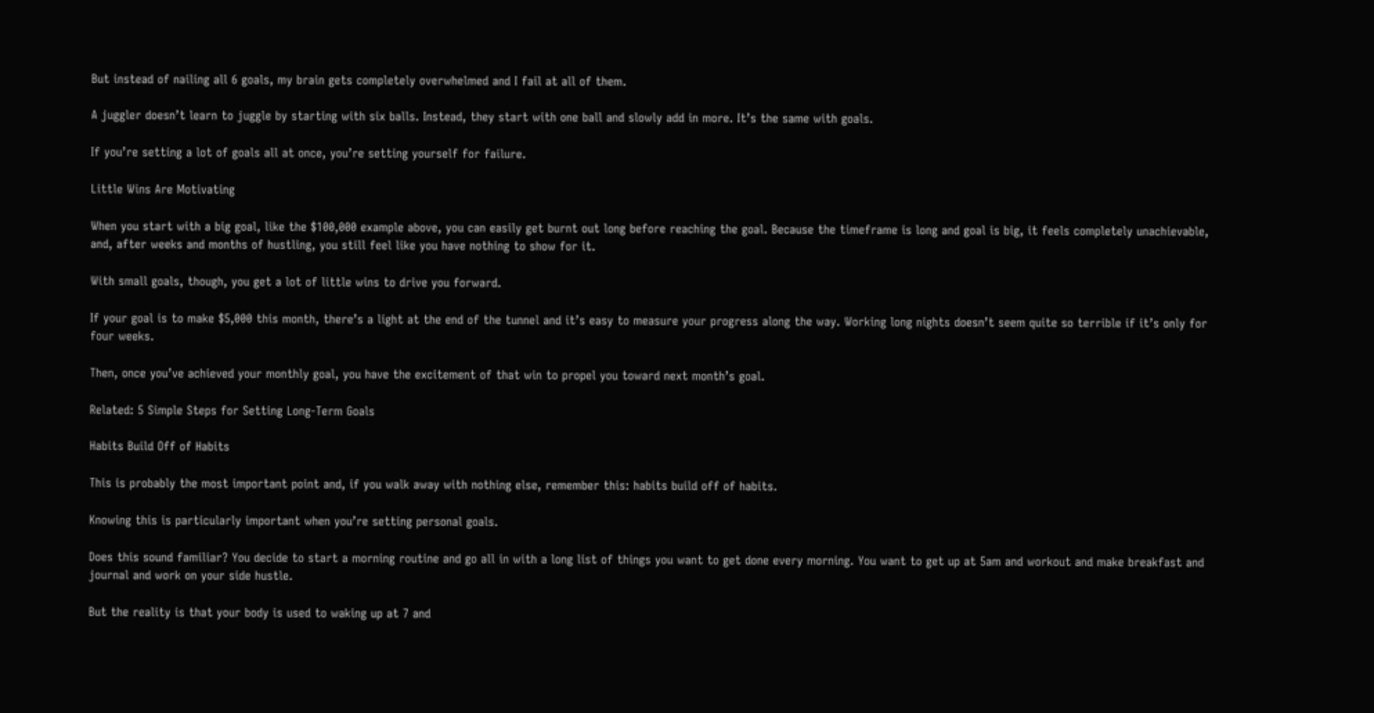But instead of nailing all 6 goals, my brain gets completely overwhelmed and I fail at all of them.

A juggler doesn’t learn to juggle by starting with six balls. Instead, they start with one ball and slowly add in more. It’s the same with goals.

If you’re setting a lot of goals all at once, you’re setting yourself for failure.

Little Wins Are Motivating

When you start with a big goal, like the $100,000 example above, you can easily get burnt out long before reaching the goal. Because the timeframe is long and goal is big, it feels completely unachievable, and, after weeks and months of hustling, you still feel like you have nothing to show for it.

With small goals, though, you get a lot of little wins to drive you forward.

If your goal is to make $5,000 this month, there’s a light at the end of the tunnel and it’s easy to measure your progress along the way. Working long nights doesn’t seem quite so terrible if it’s only for four weeks.

Then, once you’ve achieved your monthly goal, you have the excitement of that win to propel you toward next month’s goal.

Related: 5 Simple Steps for Setting Long-Term Goals

Habits Build Off of Habits

This is probably the most important point and, if you walk away with nothing else, remember this: habits build off of habits.

Knowing this is particularly important when you’re setting personal goals.

Does this sound familiar? You decide to start a morning routine and go all in with a long list of things you want to get done every morning. You want to get up at 5am and workout and make breakfast and journal and work on your side hustle.

But the reality is that your body is used to waking up at 7 and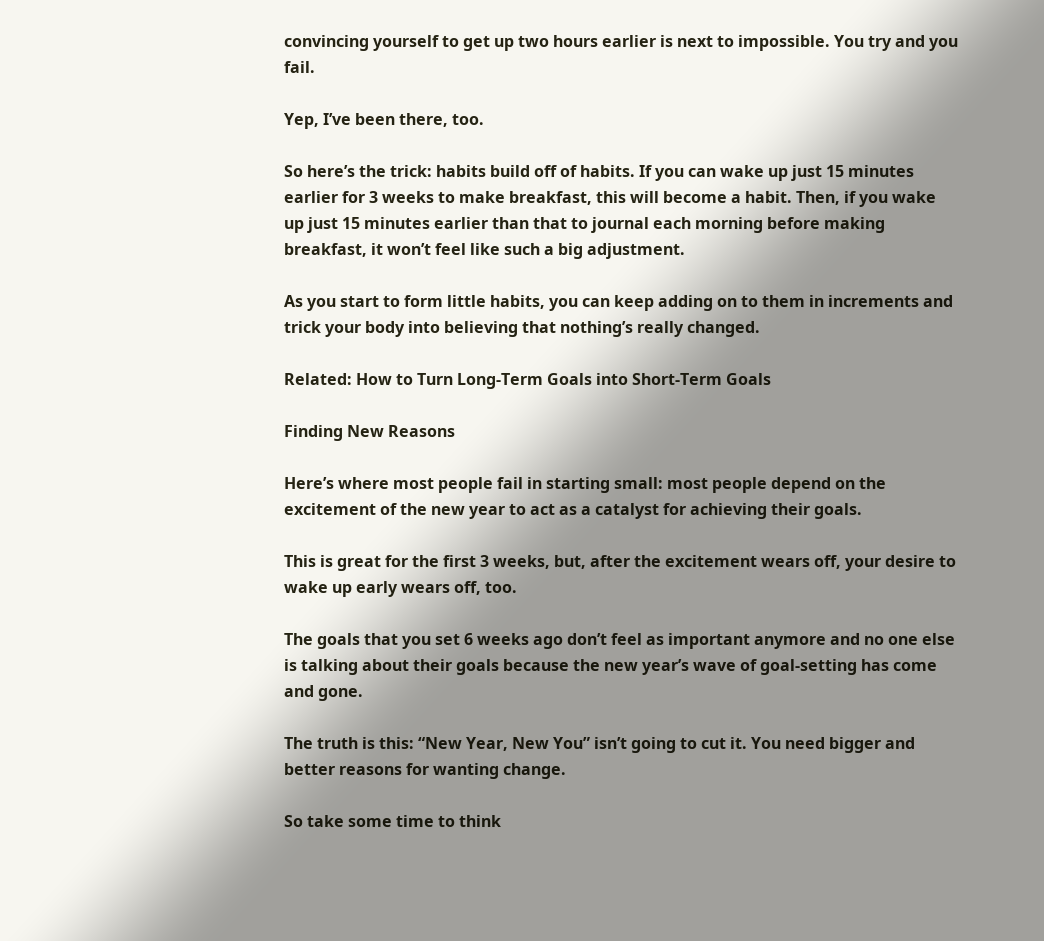convincing yourself to get up two hours earlier is next to impossible. You try and you fail.

Yep, I’ve been there, too.

So here’s the trick: habits build off of habits. If you can wake up just 15 minutes earlier for 3 weeks to make breakfast, this will become a habit. Then, if you wake up just 15 minutes earlier than that to journal each morning before making breakfast, it won’t feel like such a big adjustment.

As you start to form little habits, you can keep adding on to them in increments and trick your body into believing that nothing’s really changed.

Related: How to Turn Long-Term Goals into Short-Term Goals

Finding New Reasons

Here’s where most people fail in starting small: most people depend on the excitement of the new year to act as a catalyst for achieving their goals.

This is great for the first 3 weeks, but, after the excitement wears off, your desire to wake up early wears off, too.

The goals that you set 6 weeks ago don’t feel as important anymore and no one else is talking about their goals because the new year’s wave of goal-setting has come and gone.

The truth is this: “New Year, New You” isn’t going to cut it. You need bigger and better reasons for wanting change.

So take some time to think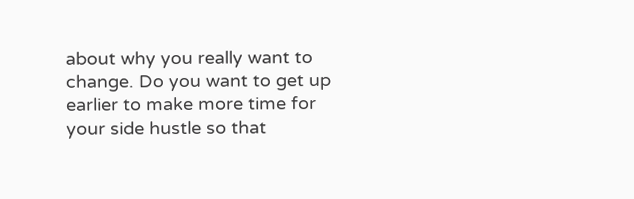about why you really want to change. Do you want to get up earlier to make more time for your side hustle so that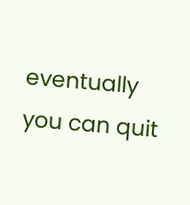eventually you can quit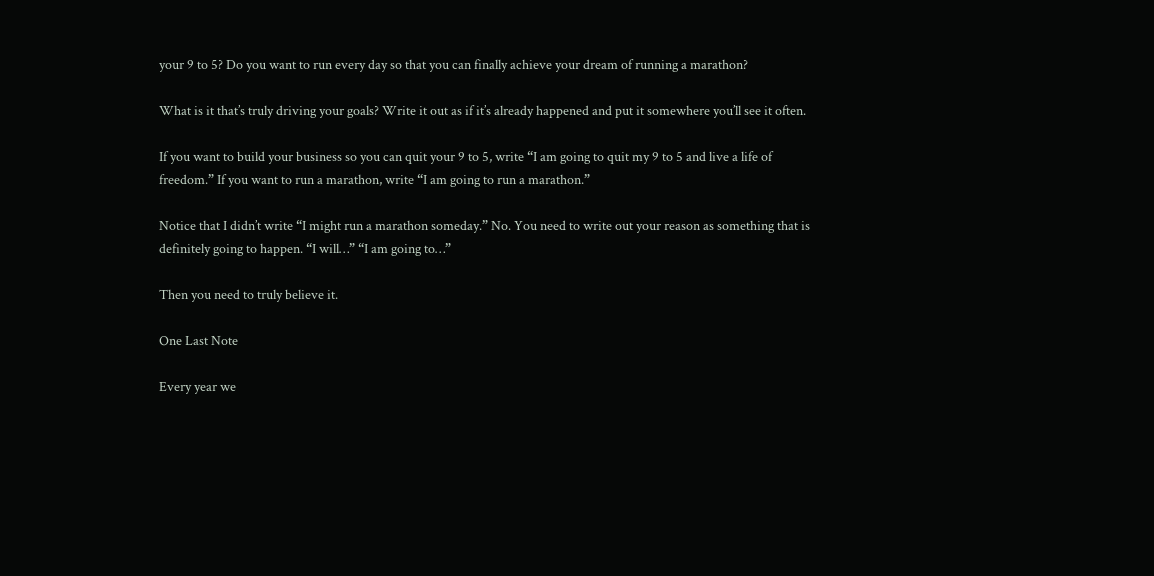your 9 to 5? Do you want to run every day so that you can finally achieve your dream of running a marathon?

What is it that’s truly driving your goals? Write it out as if it’s already happened and put it somewhere you’ll see it often.

If you want to build your business so you can quit your 9 to 5, write “I am going to quit my 9 to 5 and live a life of freedom.” If you want to run a marathon, write “I am going to run a marathon.”

Notice that I didn’t write “I might run a marathon someday.” No. You need to write out your reason as something that is definitely going to happen. “I will…” “I am going to…”

Then you need to truly believe it.

One Last Note

Every year we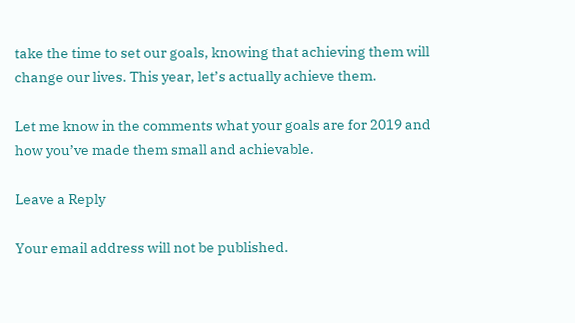take the time to set our goals, knowing that achieving them will change our lives. This year, let’s actually achieve them.

Let me know in the comments what your goals are for 2019 and how you’ve made them small and achievable.

Leave a Reply

Your email address will not be published.